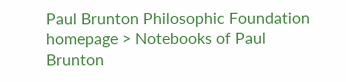Paul Brunton Philosophic Foundation homepage > Notebooks of Paul Brunton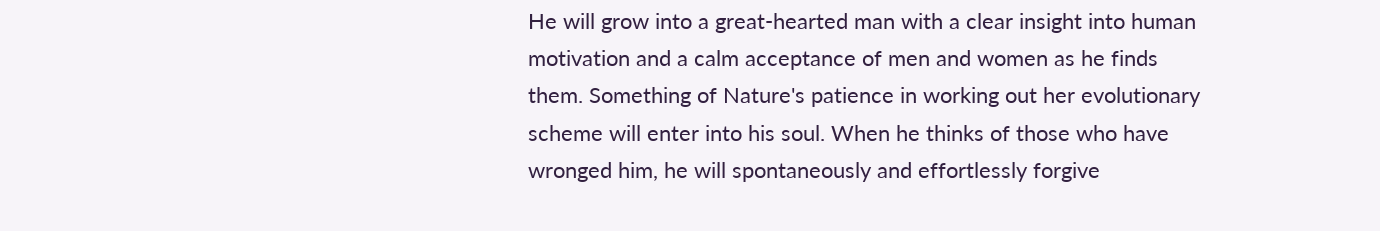He will grow into a great-hearted man with a clear insight into human motivation and a calm acceptance of men and women as he finds them. Something of Nature's patience in working out her evolutionary scheme will enter into his soul. When he thinks of those who have wronged him, he will spontaneously and effortlessly forgive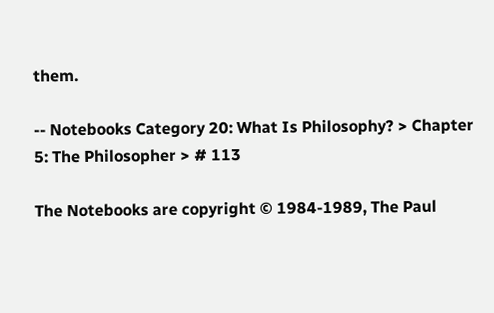them.

-- Notebooks Category 20: What Is Philosophy? > Chapter 5: The Philosopher > # 113

The Notebooks are copyright © 1984-1989, The Paul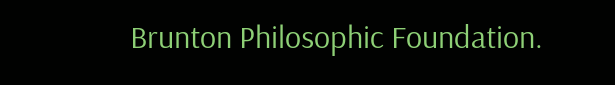Brunton Philosophic Foundation.